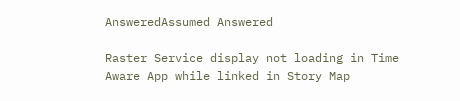AnsweredAssumed Answered

Raster Service display not loading in Time Aware App while linked in Story Map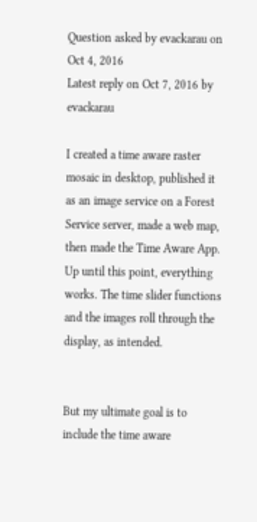Question asked by evackarau on Oct 4, 2016
Latest reply on Oct 7, 2016 by evackarau

I created a time aware raster mosaic in desktop, published it as an image service on a Forest Service server, made a web map, then made the Time Aware App. Up until this point, everything works. The time slider functions and the images roll through the display, as intended.


But my ultimate goal is to include the time aware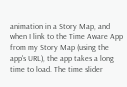animation in a Story Map, and when I link to the Time Aware App from my Story Map (using the app's URL), the app takes a long time to load. The time slider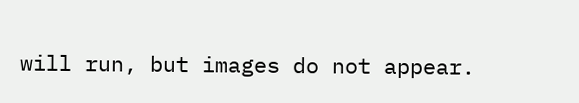will run, but images do not appear.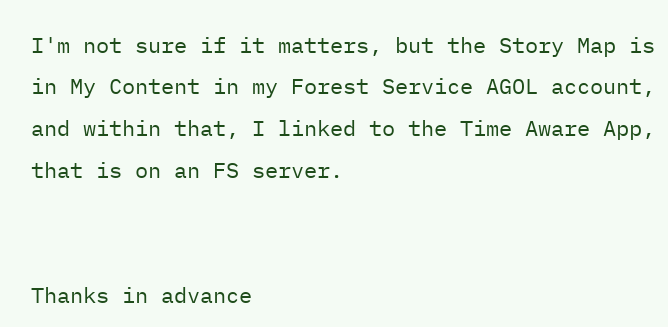I'm not sure if it matters, but the Story Map is in My Content in my Forest Service AGOL account, and within that, I linked to the Time Aware App, that is on an FS server.


Thanks in advance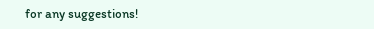for any suggestions!